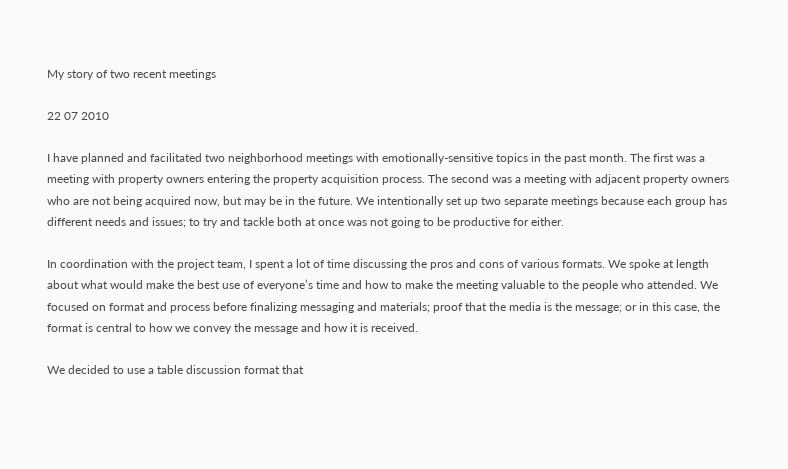My story of two recent meetings

22 07 2010

I have planned and facilitated two neighborhood meetings with emotionally-sensitive topics in the past month. The first was a meeting with property owners entering the property acquisition process. The second was a meeting with adjacent property owners who are not being acquired now, but may be in the future. We intentionally set up two separate meetings because each group has different needs and issues; to try and tackle both at once was not going to be productive for either.

In coordination with the project team, I spent a lot of time discussing the pros and cons of various formats. We spoke at length about what would make the best use of everyone’s time and how to make the meeting valuable to the people who attended. We focused on format and process before finalizing messaging and materials; proof that the media is the message; or in this case, the format is central to how we convey the message and how it is received.

We decided to use a table discussion format that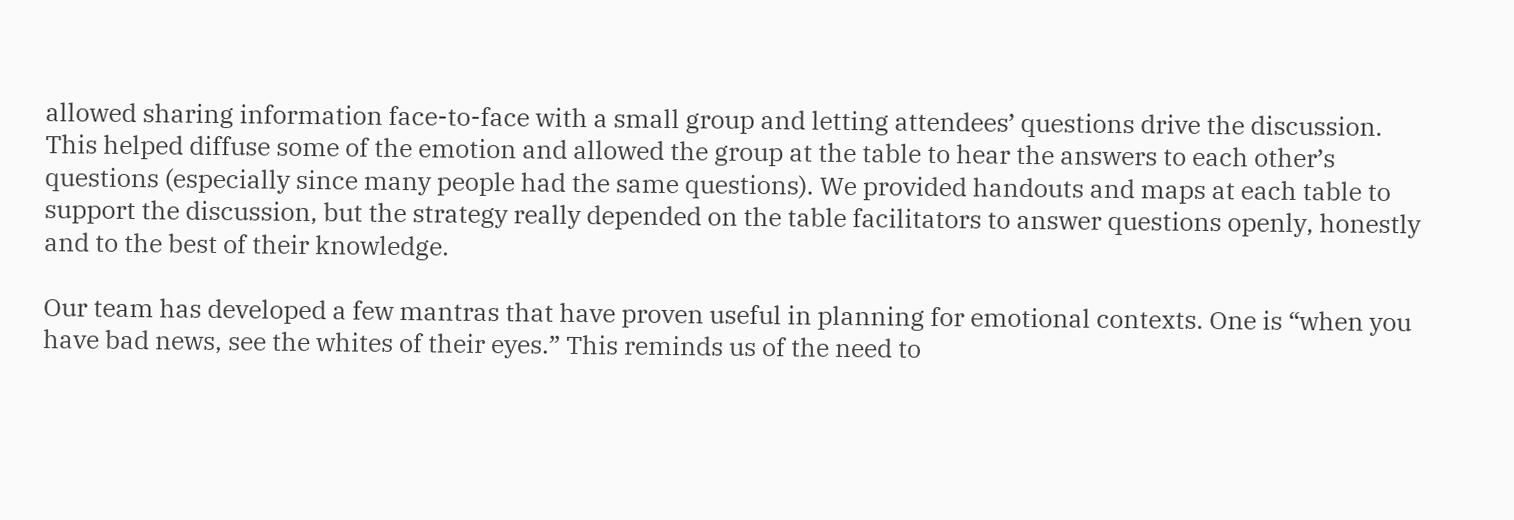allowed sharing information face-to-face with a small group and letting attendees’ questions drive the discussion.  This helped diffuse some of the emotion and allowed the group at the table to hear the answers to each other’s questions (especially since many people had the same questions). We provided handouts and maps at each table to support the discussion, but the strategy really depended on the table facilitators to answer questions openly, honestly and to the best of their knowledge.

Our team has developed a few mantras that have proven useful in planning for emotional contexts. One is “when you have bad news, see the whites of their eyes.” This reminds us of the need to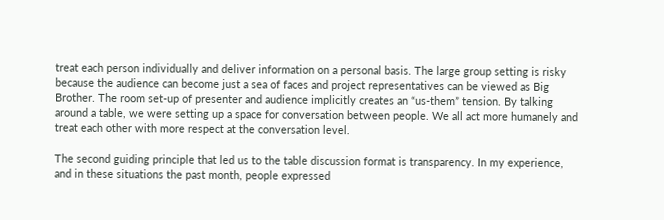treat each person individually and deliver information on a personal basis. The large group setting is risky because the audience can become just a sea of faces and project representatives can be viewed as Big Brother. The room set-up of presenter and audience implicitly creates an “us-them” tension. By talking around a table, we were setting up a space for conversation between people. We all act more humanely and treat each other with more respect at the conversation level.

The second guiding principle that led us to the table discussion format is transparency. In my experience, and in these situations the past month, people expressed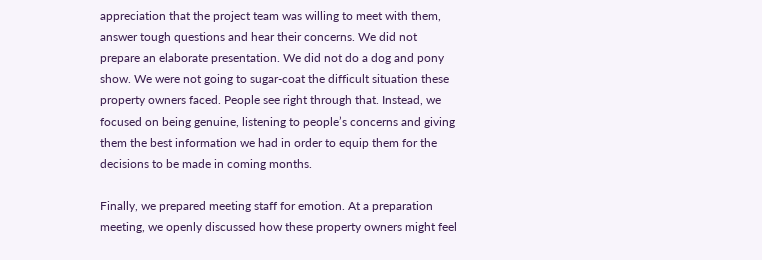appreciation that the project team was willing to meet with them, answer tough questions and hear their concerns. We did not prepare an elaborate presentation. We did not do a dog and pony show. We were not going to sugar-coat the difficult situation these property owners faced. People see right through that. Instead, we focused on being genuine, listening to people’s concerns and giving them the best information we had in order to equip them for the decisions to be made in coming months.

Finally, we prepared meeting staff for emotion. At a preparation meeting, we openly discussed how these property owners might feel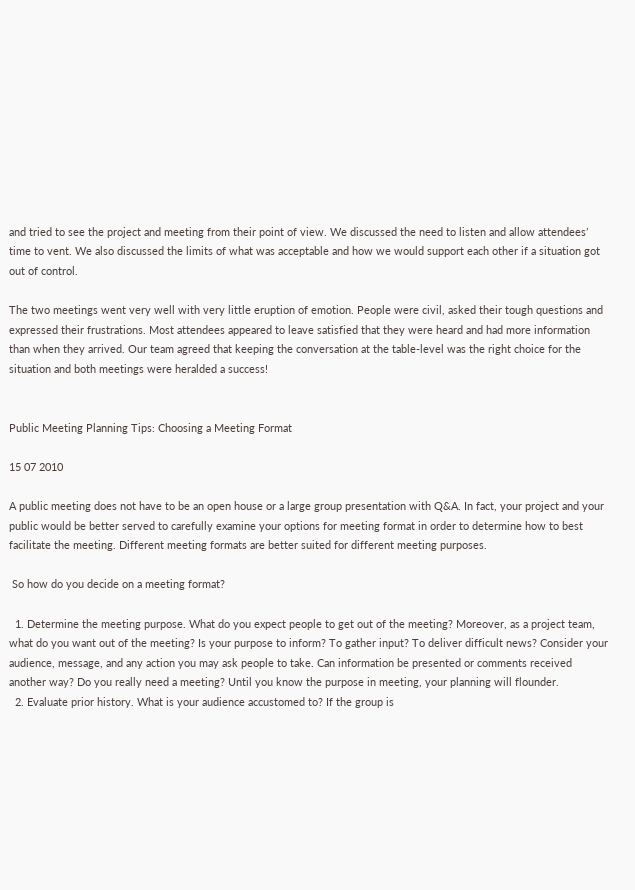and tried to see the project and meeting from their point of view. We discussed the need to listen and allow attendees’ time to vent. We also discussed the limits of what was acceptable and how we would support each other if a situation got out of control.

The two meetings went very well with very little eruption of emotion. People were civil, asked their tough questions and expressed their frustrations. Most attendees appeared to leave satisfied that they were heard and had more information than when they arrived. Our team agreed that keeping the conversation at the table-level was the right choice for the situation and both meetings were heralded a success!


Public Meeting Planning Tips: Choosing a Meeting Format

15 07 2010

A public meeting does not have to be an open house or a large group presentation with Q&A. In fact, your project and your public would be better served to carefully examine your options for meeting format in order to determine how to best facilitate the meeting. Different meeting formats are better suited for different meeting purposes.

 So how do you decide on a meeting format?

  1. Determine the meeting purpose. What do you expect people to get out of the meeting? Moreover, as a project team, what do you want out of the meeting? Is your purpose to inform? To gather input? To deliver difficult news? Consider your audience, message, and any action you may ask people to take. Can information be presented or comments received another way? Do you really need a meeting? Until you know the purpose in meeting, your planning will flounder.
  2. Evaluate prior history. What is your audience accustomed to? If the group is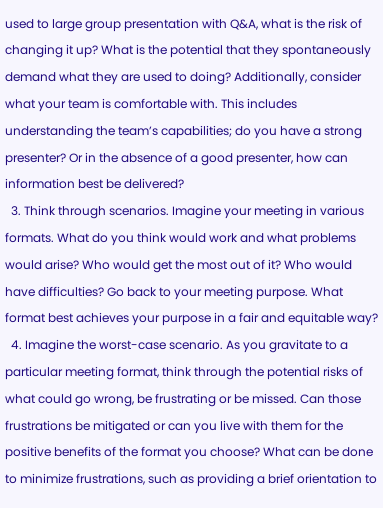used to large group presentation with Q&A, what is the risk of changing it up? What is the potential that they spontaneously demand what they are used to doing? Additionally, consider what your team is comfortable with. This includes understanding the team’s capabilities; do you have a strong presenter? Or in the absence of a good presenter, how can information best be delivered?
  3. Think through scenarios. Imagine your meeting in various formats. What do you think would work and what problems would arise? Who would get the most out of it? Who would have difficulties? Go back to your meeting purpose. What format best achieves your purpose in a fair and equitable way?
  4. Imagine the worst-case scenario. As you gravitate to a particular meeting format, think through the potential risks of what could go wrong, be frustrating or be missed. Can those frustrations be mitigated or can you live with them for the positive benefits of the format you choose? What can be done to minimize frustrations, such as providing a brief orientation to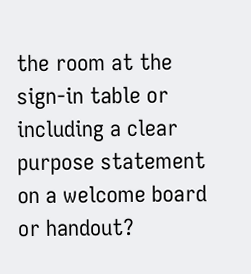the room at the sign-in table or including a clear purpose statement on a welcome board or handout?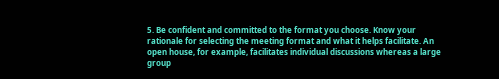5. Be confident and committed to the format you choose. Know your rationale for selecting the meeting format and what it helps facilitate. An open house, for example, facilitates individual discussions whereas a large group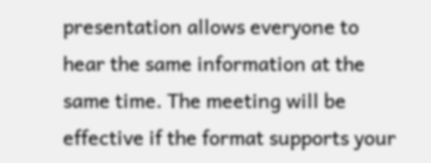presentation allows everyone to hear the same information at the same time. The meeting will be effective if the format supports your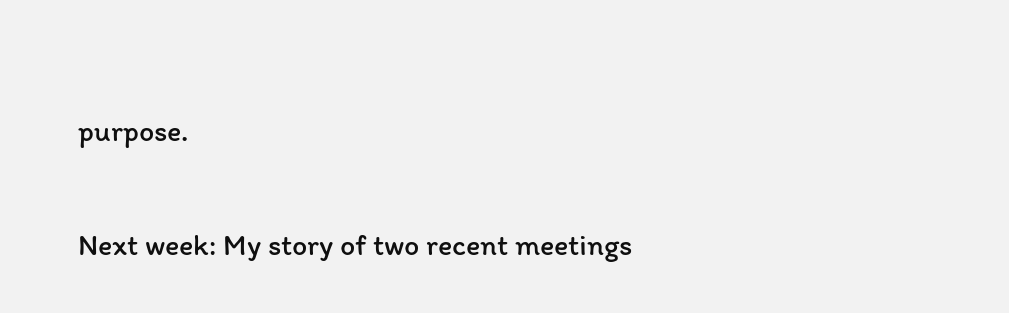purpose.

Next week: My story of two recent meetings